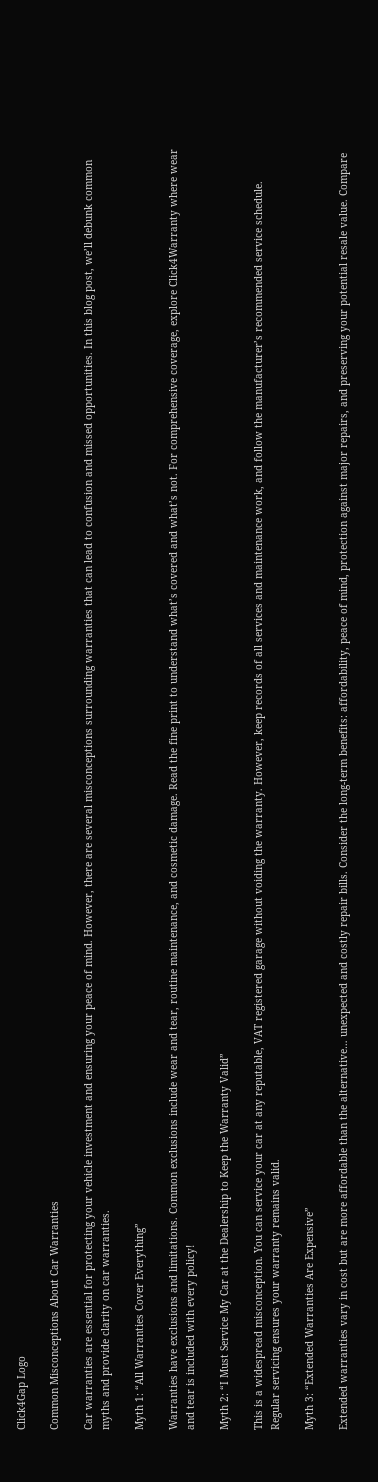Click4Gap Logo

Common Misconceptions About Car Warranties

Car warranties are essential for protecting your vehicle investment and ensuring your peace of mind. However, there are several misconceptions surrounding warranties that can lead to confusion and missed opportunities. In this blog post, we’ll debunk common myths and provide clarity on car warranties.

Myth 1: “All Warranties Cover Everything”

Warranties have exclusions and limitations. Common exclusions include wear and tear, routine maintenance, and cosmetic damage. Read the fine print to understand what’s covered and what’s not. For comprehensive coverage, explore Click4Warranty where wear and tear is included with every policy!

Myth 2: “I Must Service My Car at the Dealership to Keep the Warranty Valid”

This is a widespread misconception. You can service your car at any reputable, VAT registered garage without voiding the warranty. However, keep records of all services and maintenance work, and follow the manufacturer’s recommended service schedule. Regular servicing ensures your warranty remains valid.

Myth 3: “Extended Warranties Are Expensive”

Extended warranties vary in cost but are more affordable than the alternative… unexpected and costly repair bills. Consider the long-term benefits: affordability, peace of mind, protection against major repairs, and preserving your potential resale value. Compare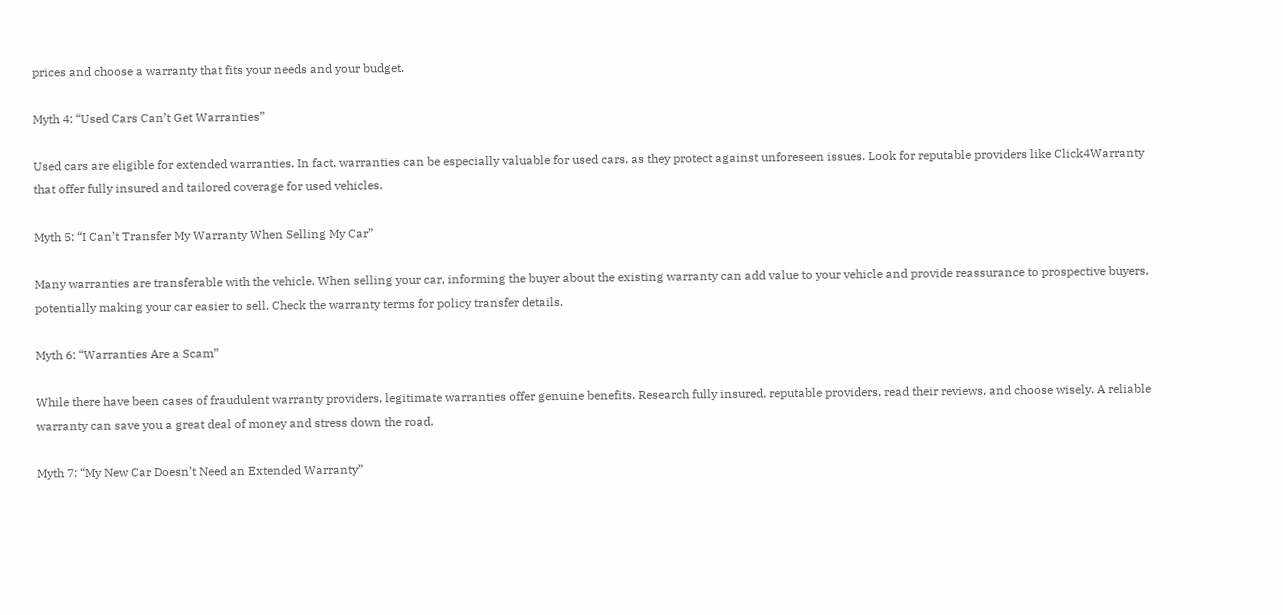prices and choose a warranty that fits your needs and your budget.

Myth 4: “Used Cars Can’t Get Warranties”

Used cars are eligible for extended warranties. In fact, warranties can be especially valuable for used cars, as they protect against unforeseen issues. Look for reputable providers like Click4Warranty that offer fully insured and tailored coverage for used vehicles.

Myth 5: “I Can’t Transfer My Warranty When Selling My Car”

Many warranties are transferable with the vehicle. When selling your car, informing the buyer about the existing warranty can add value to your vehicle and provide reassurance to prospective buyers, potentially making your car easier to sell. Check the warranty terms for policy transfer details.

Myth 6: “Warranties Are a Scam”

While there have been cases of fraudulent warranty providers, legitimate warranties offer genuine benefits. Research fully insured, reputable providers, read their reviews, and choose wisely. A reliable warranty can save you a great deal of money and stress down the road.

Myth 7: “My New Car Doesn’t Need an Extended Warranty”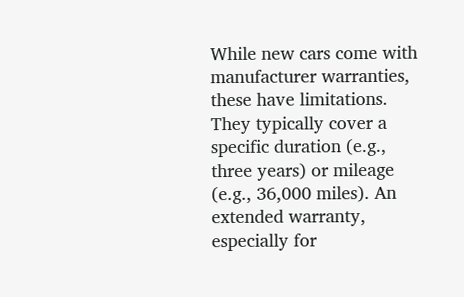While new cars come with manufacturer warranties, these have limitations. They typically cover a specific duration (e.g., three years) or mileage (e.g., 36,000 miles). An extended warranty, especially for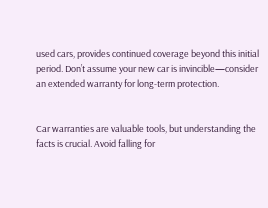used cars, provides continued coverage beyond this initial period. Don’t assume your new car is invincible—consider an extended warranty for long-term protection.


Car warranties are valuable tools, but understanding the facts is crucial. Avoid falling for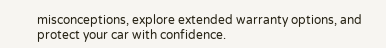misconceptions, explore extended warranty options, and protect your car with confidence.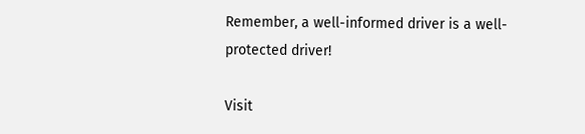Remember, a well-informed driver is a well-protected driver!

Visit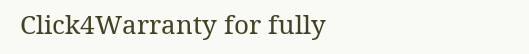Click4Warranty for fully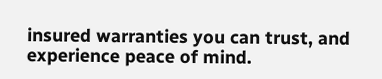insured warranties you can trust, and experience peace of mind.